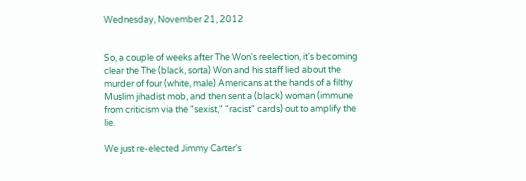Wednesday, November 21, 2012


So, a couple of weeks after The Won's reelection, it's becoming clear the The (black, sorta) Won and his staff lied about the murder of four (white, male) Americans at the hands of a filthy Muslim jihadist mob, and then sent a (black) woman (immune from criticism via the "sexist," "racist" cards) out to amplify the lie.

We just re-elected Jimmy Carter's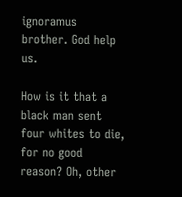ignoramus brother. God help us.

How is it that a black man sent four whites to die, for no good reason? Oh, other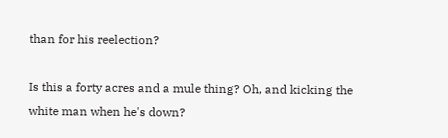than for his reelection?

Is this a forty acres and a mule thing? Oh, and kicking the white man when he's down?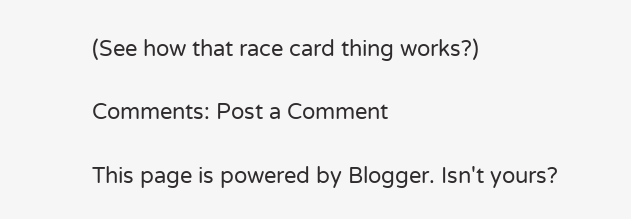(See how that race card thing works?)

Comments: Post a Comment

This page is powered by Blogger. Isn't yours?